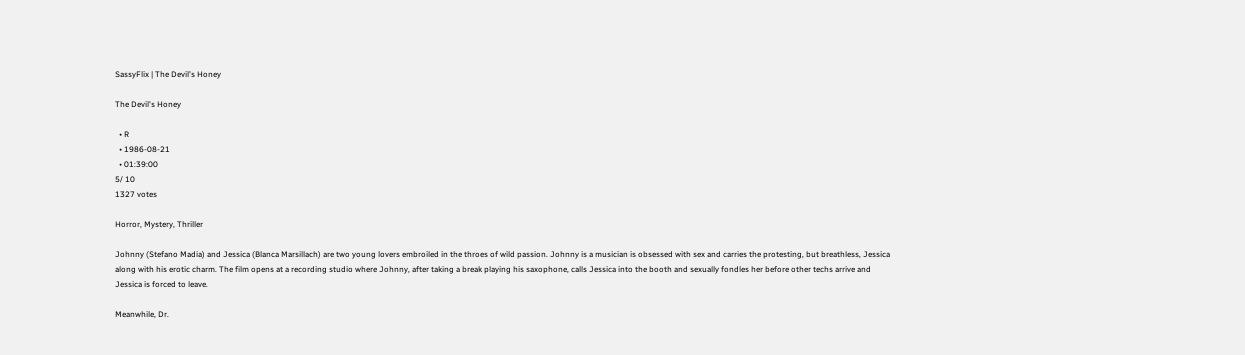SassyFlix | The Devil's Honey

The Devil's Honey

  • R
  • 1986-08-21
  • 01:39:00
5/ 10
1327 votes

Horror, Mystery, Thriller

Johnny (Stefano Madia) and Jessica (Blanca Marsillach) are two young lovers embroiled in the throes of wild passion. Johnny is a musician is obsessed with sex and carries the protesting, but breathless, Jessica along with his erotic charm. The film opens at a recording studio where Johnny, after taking a break playing his saxophone, calls Jessica into the booth and sexually fondles her before other techs arrive and Jessica is forced to leave.

Meanwhile, Dr.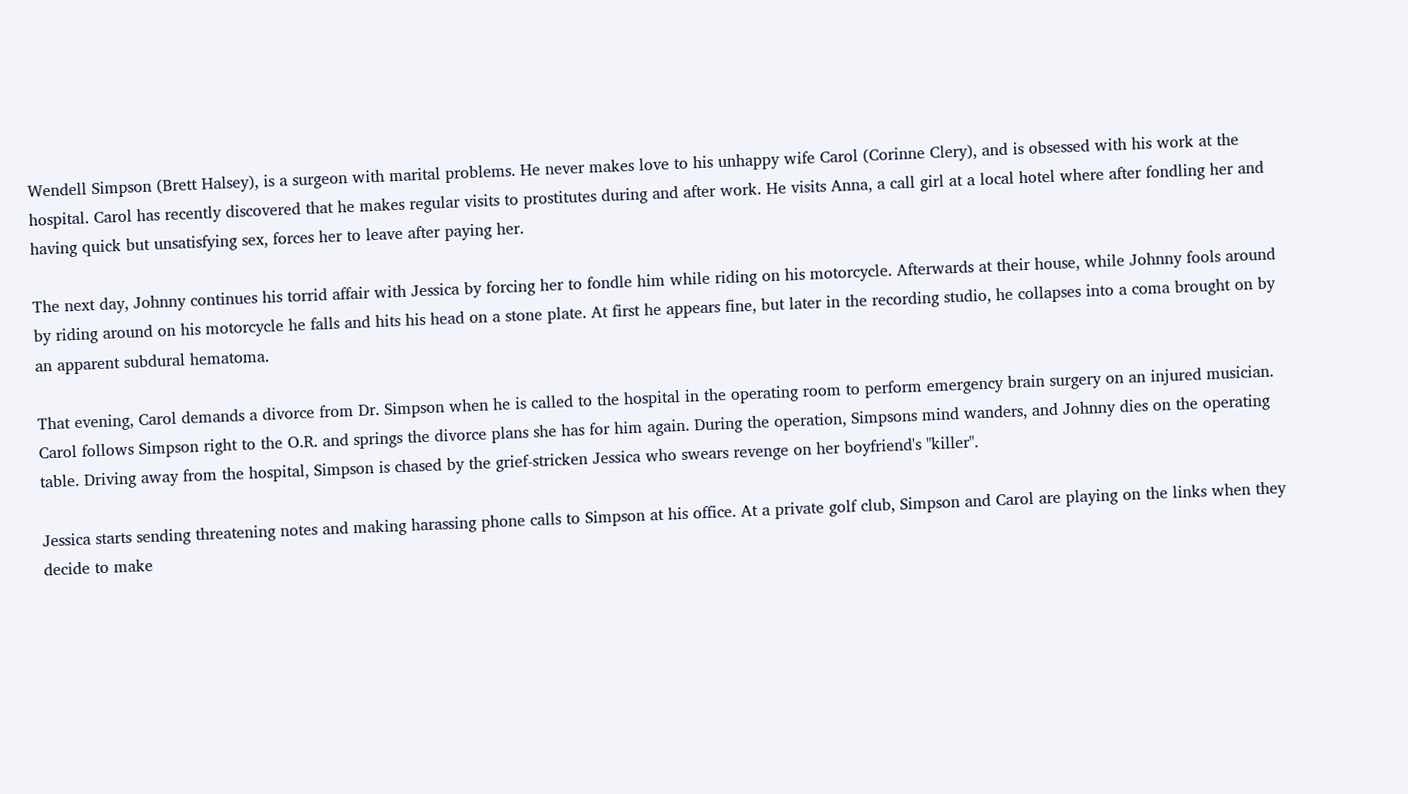Wendell Simpson (Brett Halsey), is a surgeon with marital problems. He never makes love to his unhappy wife Carol (Corinne Clery), and is obsessed with his work at the hospital. Carol has recently discovered that he makes regular visits to prostitutes during and after work. He visits Anna, a call girl at a local hotel where after fondling her and having quick but unsatisfying sex, forces her to leave after paying her.

The next day, Johnny continues his torrid affair with Jessica by forcing her to fondle him while riding on his motorcycle. Afterwards at their house, while Johnny fools around by riding around on his motorcycle he falls and hits his head on a stone plate. At first he appears fine, but later in the recording studio, he collapses into a coma brought on by an apparent subdural hematoma.

That evening, Carol demands a divorce from Dr. Simpson when he is called to the hospital in the operating room to perform emergency brain surgery on an injured musician. Carol follows Simpson right to the O.R. and springs the divorce plans she has for him again. During the operation, Simpsons mind wanders, and Johnny dies on the operating table. Driving away from the hospital, Simpson is chased by the grief-stricken Jessica who swears revenge on her boyfriend's "killer".

Jessica starts sending threatening notes and making harassing phone calls to Simpson at his office. At a private golf club, Simpson and Carol are playing on the links when they decide to make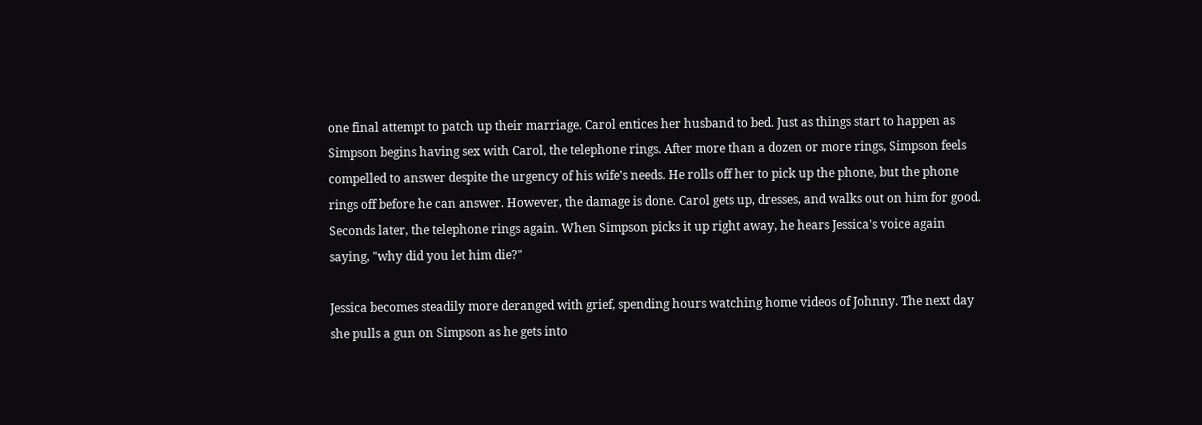one final attempt to patch up their marriage. Carol entices her husband to bed. Just as things start to happen as Simpson begins having sex with Carol, the telephone rings. After more than a dozen or more rings, Simpson feels compelled to answer despite the urgency of his wife's needs. He rolls off her to pick up the phone, but the phone rings off before he can answer. However, the damage is done. Carol gets up, dresses, and walks out on him for good. Seconds later, the telephone rings again. When Simpson picks it up right away, he hears Jessica's voice again saying, "why did you let him die?"

Jessica becomes steadily more deranged with grief, spending hours watching home videos of Johnny. The next day she pulls a gun on Simpson as he gets into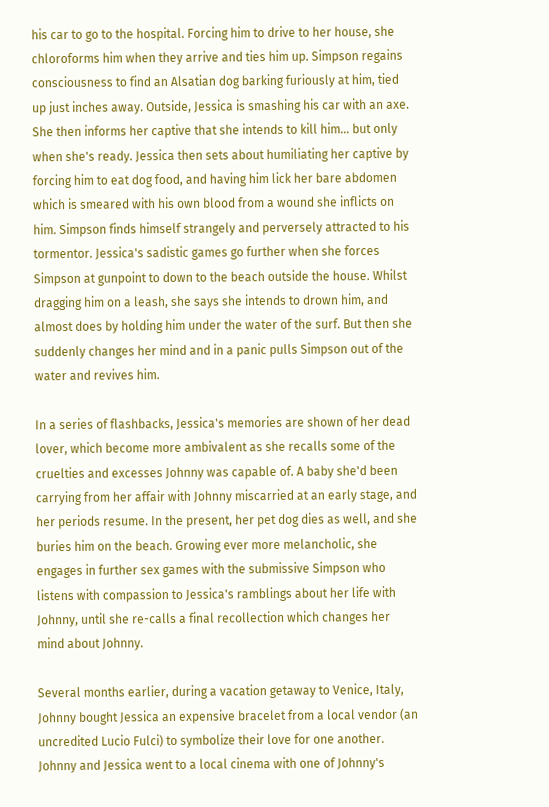his car to go to the hospital. Forcing him to drive to her house, she chloroforms him when they arrive and ties him up. Simpson regains consciousness to find an Alsatian dog barking furiously at him, tied up just inches away. Outside, Jessica is smashing his car with an axe. She then informs her captive that she intends to kill him... but only when she's ready. Jessica then sets about humiliating her captive by forcing him to eat dog food, and having him lick her bare abdomen which is smeared with his own blood from a wound she inflicts on him. Simpson finds himself strangely and perversely attracted to his tormentor. Jessica's sadistic games go further when she forces Simpson at gunpoint to down to the beach outside the house. Whilst dragging him on a leash, she says she intends to drown him, and almost does by holding him under the water of the surf. But then she suddenly changes her mind and in a panic pulls Simpson out of the water and revives him.

In a series of flashbacks, Jessica's memories are shown of her dead lover, which become more ambivalent as she recalls some of the cruelties and excesses Johnny was capable of. A baby she'd been carrying from her affair with Johnny miscarried at an early stage, and her periods resume. In the present, her pet dog dies as well, and she buries him on the beach. Growing ever more melancholic, she engages in further sex games with the submissive Simpson who listens with compassion to Jessica's ramblings about her life with Johnny, until she re-calls a final recollection which changes her mind about Johnny.

Several months earlier, during a vacation getaway to Venice, Italy, Johnny bought Jessica an expensive bracelet from a local vendor (an uncredited Lucio Fulci) to symbolize their love for one another. Johnny and Jessica went to a local cinema with one of Johnny's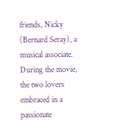friends, Nicky (Bernard Seray), a musical associate. During the movie, the two lovers embraced in a passionate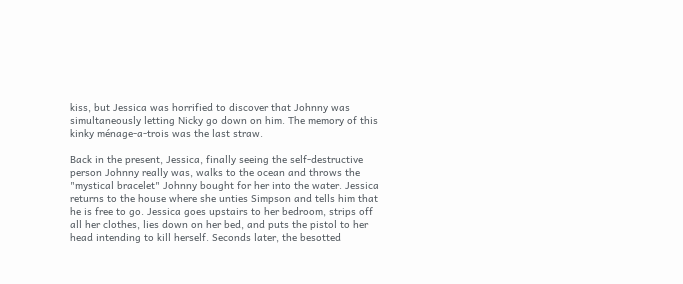kiss, but Jessica was horrified to discover that Johnny was simultaneously letting Nicky go down on him. The memory of this kinky ménage-a-trois was the last straw.

Back in the present, Jessica, finally seeing the self-destructive person Johnny really was, walks to the ocean and throws the "mystical bracelet" Johnny bought for her into the water. Jessica returns to the house where she unties Simpson and tells him that he is free to go. Jessica goes upstairs to her bedroom, strips off all her clothes, lies down on her bed, and puts the pistol to her head intending to kill herself. Seconds later, the besotted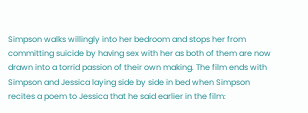Simpson walks willingly into her bedroom and stops her from committing suicide by having sex with her as both of them are now drawn into a torrid passion of their own making. The film ends with Simpson and Jessica laying side by side in bed when Simpson recites a poem to Jessica that he said earlier in the film: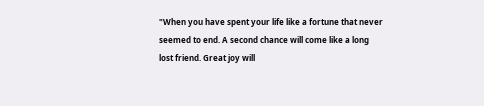"When you have spent your life like a fortune that never seemed to end. A second chance will come like a long lost friend. Great joy will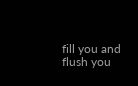fill you and flush you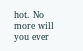hot. No more will you ever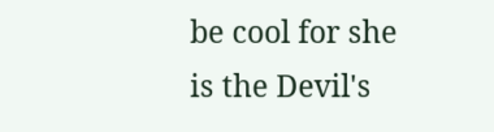be cool for she is the Devil's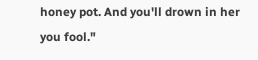honey pot. And you'll drown in her you fool."